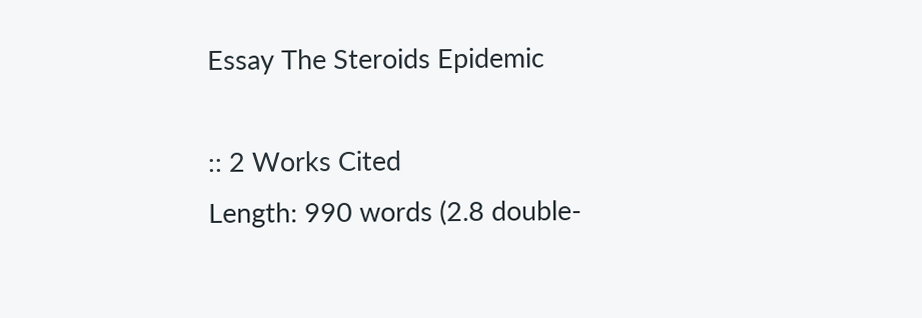Essay The Steroids Epidemic

:: 2 Works Cited
Length: 990 words (2.8 double-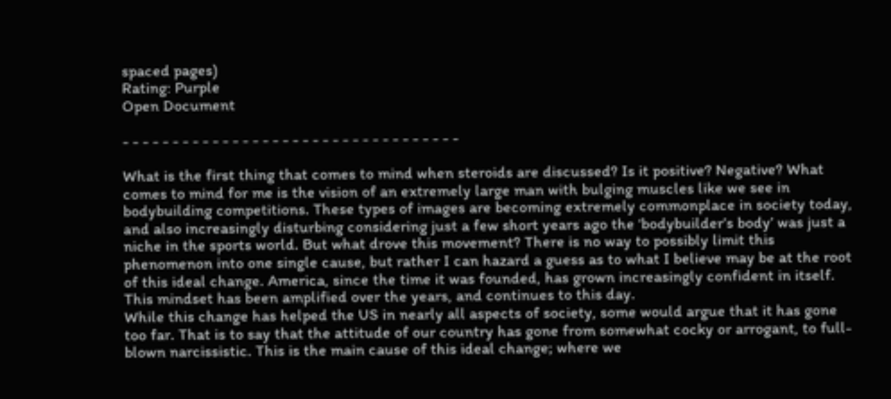spaced pages)
Rating: Purple
Open Document

- - - - - - - - - - - - - - - - - - - - - - - - - - - - - - - - - -

What is the first thing that comes to mind when steroids are discussed? Is it positive? Negative? What comes to mind for me is the vision of an extremely large man with bulging muscles like we see in bodybuilding competitions. These types of images are becoming extremely commonplace in society today, and also increasingly disturbing considering just a few short years ago the ‘bodybuilder’s body’ was just a niche in the sports world. But what drove this movement? There is no way to possibly limit this phenomenon into one single cause, but rather I can hazard a guess as to what I believe may be at the root of this ideal change. America, since the time it was founded, has grown increasingly confident in itself. This mindset has been amplified over the years, and continues to this day.
While this change has helped the US in nearly all aspects of society, some would argue that it has gone too far. That is to say that the attitude of our country has gone from somewhat cocky or arrogant, to full-blown narcissistic. This is the main cause of this ideal change; where we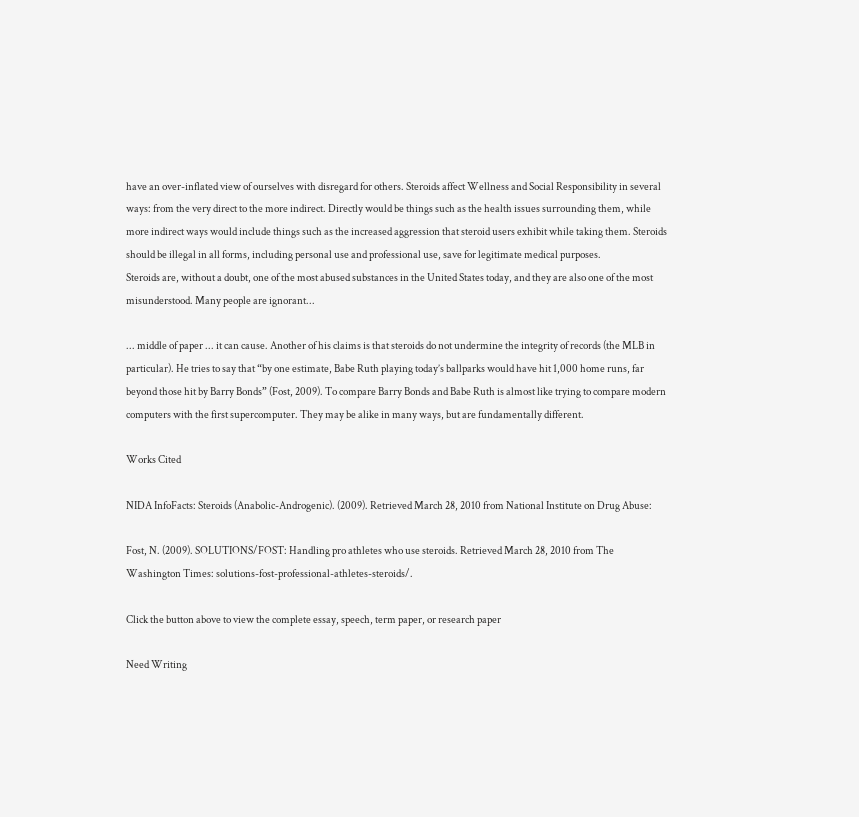have an over-inflated view of ourselves with disregard for others. Steroids affect Wellness and Social Responsibility in several ways: from the very direct to the more indirect. Directly would be things such as the health issues surrounding them, while more indirect ways would include things such as the increased aggression that steroid users exhibit while taking them. Steroids should be illegal in all forms, including personal use and professional use, save for legitimate medical purposes.
Steroids are, without a doubt, one of the most abused substances in the United States today, and they are also one of the most misunderstood. Many people are ignorant...

... middle of paper ... it can cause. Another of his claims is that steroids do not undermine the integrity of records (the MLB in particular). He tries to say that “by one estimate, Babe Ruth playing today’s ballparks would have hit 1,000 home runs, far beyond those hit by Barry Bonds” (Fost, 2009). To compare Barry Bonds and Babe Ruth is almost like trying to compare modern computers with the first supercomputer. They may be alike in many ways, but are fundamentally different.

Works Cited

NIDA InfoFacts: Steroids (Anabolic-Androgenic). (2009). Retrieved March 28, 2010 from National Institute on Drug Abuse:

Fost, N. (2009). SOLUTIONS/FOST: Handling pro athletes who use steroids. Retrieved March 28, 2010 from The Washington Times: solutions-fost-professional-athletes-steroids/.

Click the button above to view the complete essay, speech, term paper, or research paper

Need Writing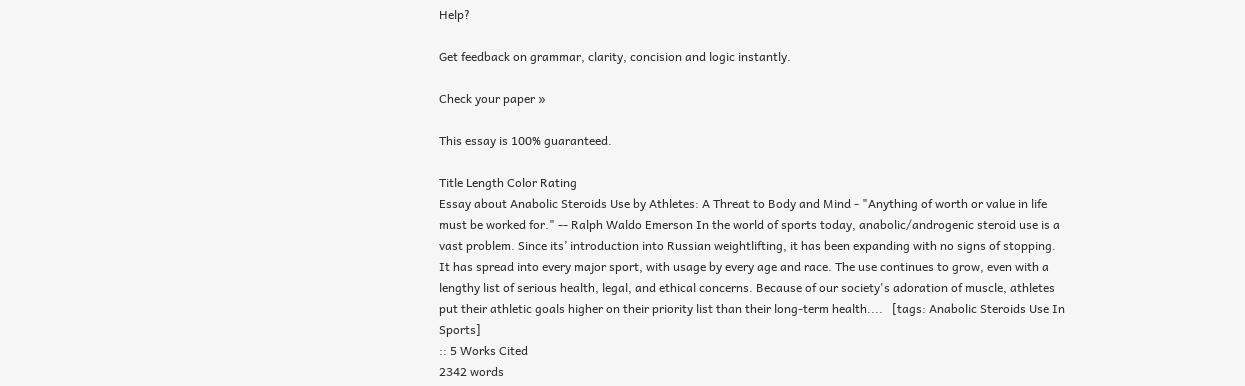Help?

Get feedback on grammar, clarity, concision and logic instantly.

Check your paper »

This essay is 100% guaranteed.

Title Length Color Rating
Essay about Anabolic Steroids Use by Athletes: A Threat to Body and Mind - "Anything of worth or value in life must be worked for." -- Ralph Waldo Emerson In the world of sports today, anabolic/androgenic steroid use is a vast problem. Since its’ introduction into Russian weightlifting, it has been expanding with no signs of stopping. It has spread into every major sport, with usage by every age and race. The use continues to grow, even with a lengthy list of serious health, legal, and ethical concerns. Because of our society's adoration of muscle, athletes put their athletic goals higher on their priority list than their long-term health....   [tags: Anabolic Steroids Use In Sports]
:: 5 Works Cited
2342 words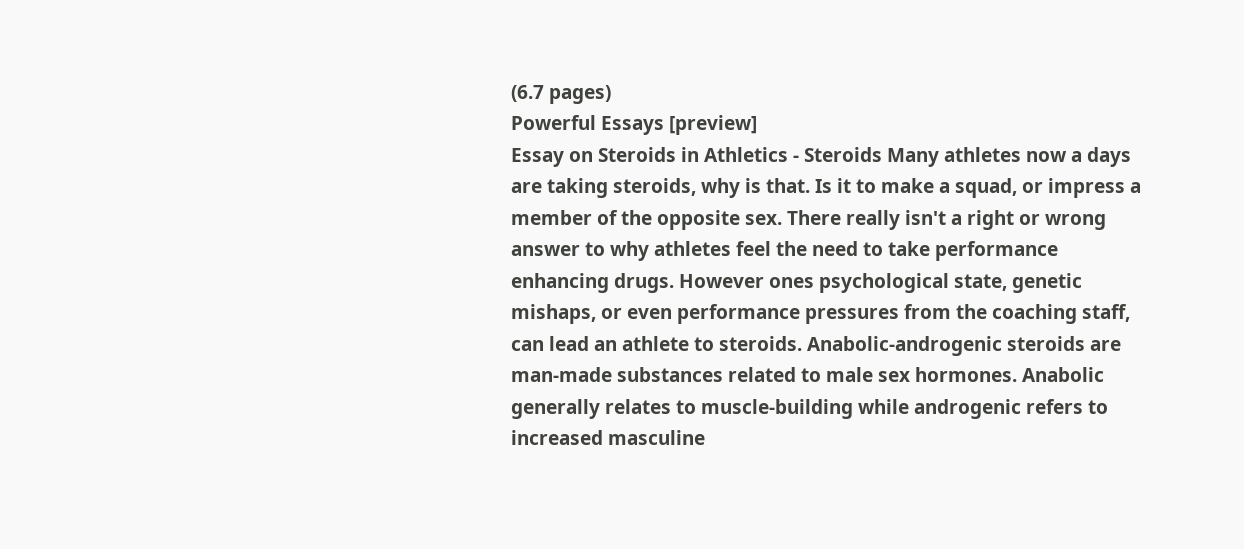(6.7 pages)
Powerful Essays [preview]
Essay on Steroids in Athletics - Steroids Many athletes now a days are taking steroids, why is that. Is it to make a squad, or impress a member of the opposite sex. There really isn't a right or wrong answer to why athletes feel the need to take performance enhancing drugs. However ones psychological state, genetic mishaps, or even performance pressures from the coaching staff, can lead an athlete to steroids. Anabolic-androgenic steroids are man-made substances related to male sex hormones. Anabolic generally relates to muscle-building while androgenic refers to increased masculine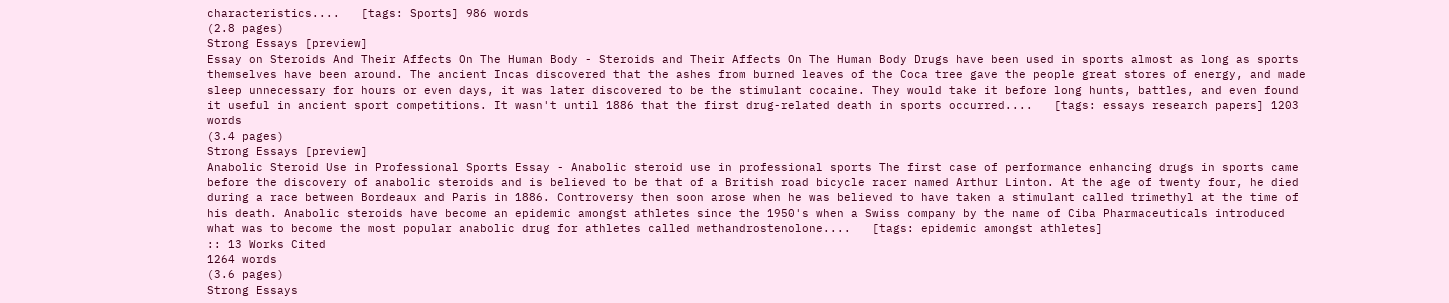characteristics....   [tags: Sports] 986 words
(2.8 pages)
Strong Essays [preview]
Essay on Steroids And Their Affects On The Human Body - Steroids and Their Affects On The Human Body Drugs have been used in sports almost as long as sports themselves have been around. The ancient Incas discovered that the ashes from burned leaves of the Coca tree gave the people great stores of energy, and made sleep unnecessary for hours or even days, it was later discovered to be the stimulant cocaine. They would take it before long hunts, battles, and even found it useful in ancient sport competitions. It wasn't until 1886 that the first drug-related death in sports occurred....   [tags: essays research papers] 1203 words
(3.4 pages)
Strong Essays [preview]
Anabolic Steroid Use in Professional Sports Essay - Anabolic steroid use in professional sports The first case of performance enhancing drugs in sports came before the discovery of anabolic steroids and is believed to be that of a British road bicycle racer named Arthur Linton. At the age of twenty four, he died during a race between Bordeaux and Paris in 1886. Controversy then soon arose when he was believed to have taken a stimulant called trimethyl at the time of his death. Anabolic steroids have become an epidemic amongst athletes since the 1950's when a Swiss company by the name of Ciba Pharmaceuticals introduced what was to become the most popular anabolic drug for athletes called methandrostenolone....   [tags: epidemic amongst athletes]
:: 13 Works Cited
1264 words
(3.6 pages)
Strong Essays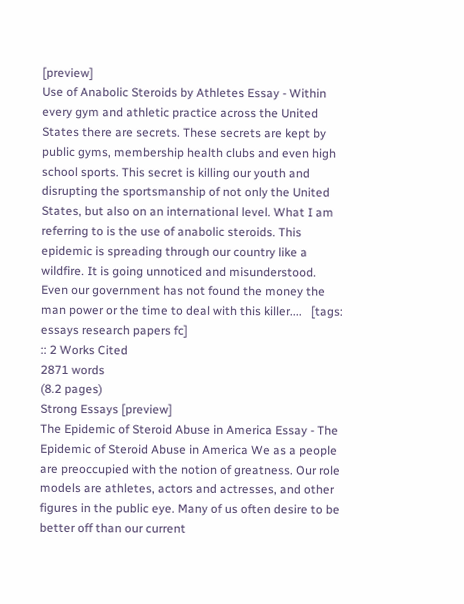[preview]
Use of Anabolic Steroids by Athletes Essay - Within every gym and athletic practice across the United States there are secrets. These secrets are kept by public gyms, membership health clubs and even high school sports. This secret is killing our youth and disrupting the sportsmanship of not only the United States, but also on an international level. What I am referring to is the use of anabolic steroids. This epidemic is spreading through our country like a wildfire. It is going unnoticed and misunderstood. Even our government has not found the money the man power or the time to deal with this killer....   [tags: essays research papers fc]
:: 2 Works Cited
2871 words
(8.2 pages)
Strong Essays [preview]
The Epidemic of Steroid Abuse in America Essay - The Epidemic of Steroid Abuse in America We as a people are preoccupied with the notion of greatness. Our role models are athletes, actors and actresses, and other figures in the public eye. Many of us often desire to be better off than our current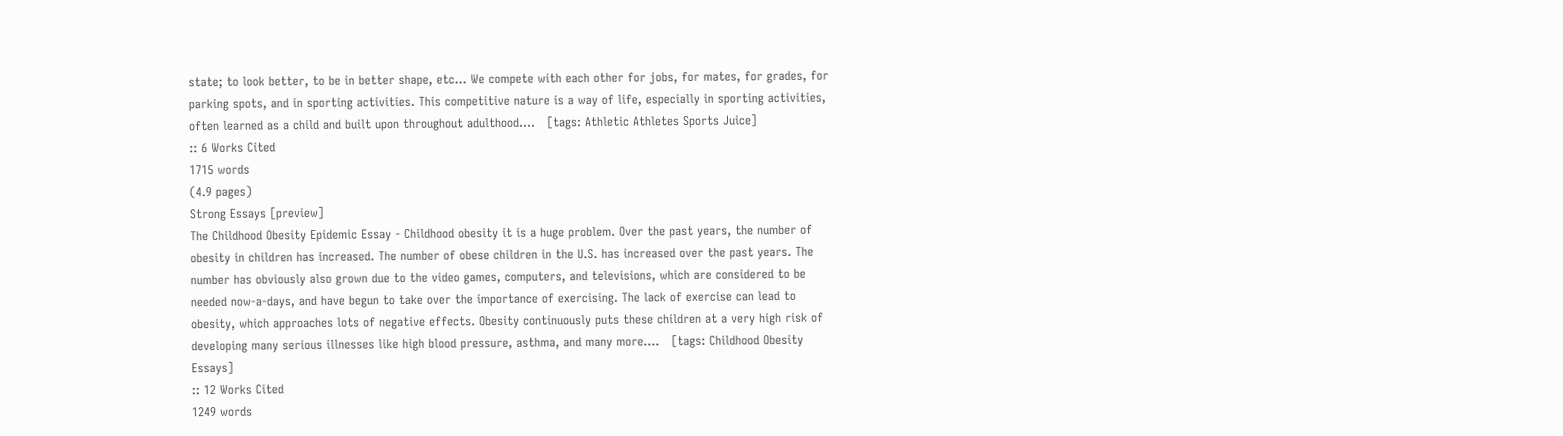state; to look better, to be in better shape, etc… We compete with each other for jobs, for mates, for grades, for parking spots, and in sporting activities. This competitive nature is a way of life, especially in sporting activities, often learned as a child and built upon throughout adulthood....   [tags: Athletic Athletes Sports Juice]
:: 6 Works Cited
1715 words
(4.9 pages)
Strong Essays [preview]
The Childhood Obesity Epidemic Essay - Childhood obesity it is a huge problem. Over the past years, the number of obesity in children has increased. The number of obese children in the U.S. has increased over the past years. The number has obviously also grown due to the video games, computers, and televisions, which are considered to be needed now-a-days, and have begun to take over the importance of exercising. The lack of exercise can lead to obesity, which approaches lots of negative effects. Obesity continuously puts these children at a very high risk of developing many serious illnesses like high blood pressure, asthma, and many more....   [tags: Childhood Obesity Essays]
:: 12 Works Cited
1249 words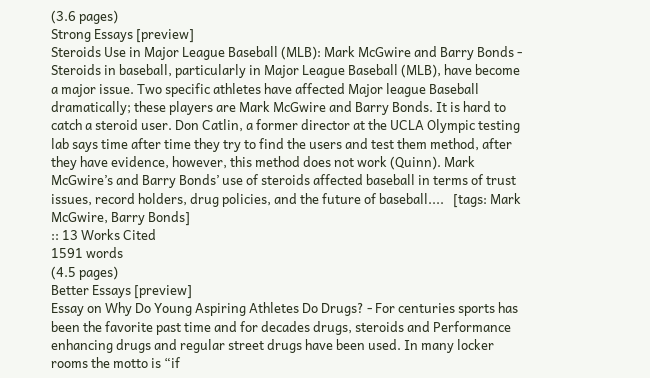(3.6 pages)
Strong Essays [preview]
Steroids Use in Major League Baseball (MLB): Mark McGwire and Barry Bonds - Steroids in baseball, particularly in Major League Baseball (MLB), have become a major issue. Two specific athletes have affected Major league Baseball dramatically; these players are Mark McGwire and Barry Bonds. It is hard to catch a steroid user. Don Catlin, a former director at the UCLA Olympic testing lab says time after time they try to find the users and test them method, after they have evidence, however, this method does not work (Quinn). Mark McGwire’s and Barry Bonds’ use of steroids affected baseball in terms of trust issues, record holders, drug policies, and the future of baseball....   [tags: Mark McGwire, Barry Bonds]
:: 13 Works Cited
1591 words
(4.5 pages)
Better Essays [preview]
Essay on Why Do Young Aspiring Athletes Do Drugs? - For centuries sports has been the favorite past time and for decades drugs, steroids and Performance enhancing drugs and regular street drugs have been used. In many locker rooms the motto is “if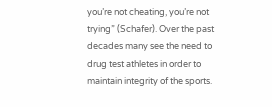you’re not cheating, you’re not trying” (Schafer). Over the past decades many see the need to drug test athletes in order to maintain integrity of the sports.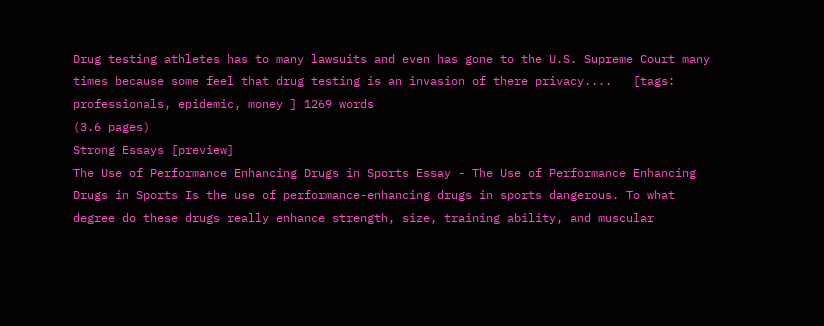Drug testing athletes has to many lawsuits and even has gone to the U.S. Supreme Court many times because some feel that drug testing is an invasion of there privacy....   [tags: professionals, epidemic, money ] 1269 words
(3.6 pages)
Strong Essays [preview]
The Use of Performance Enhancing Drugs in Sports Essay - The Use of Performance Enhancing Drugs in Sports Is the use of performance-enhancing drugs in sports dangerous. To what degree do these drugs really enhance strength, size, training ability, and muscular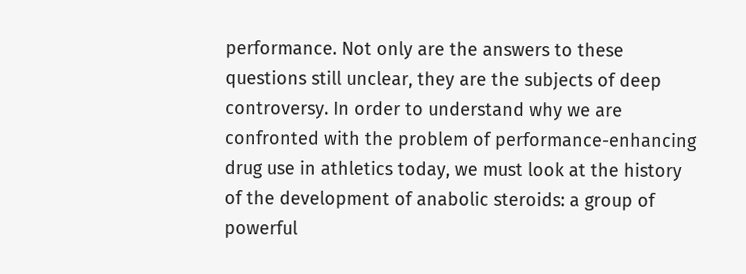performance. Not only are the answers to these questions still unclear, they are the subjects of deep controversy. In order to understand why we are confronted with the problem of performance-enhancing drug use in athletics today, we must look at the history of the development of anabolic steroids: a group of powerful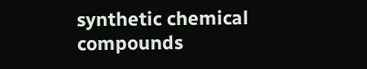synthetic chemical compounds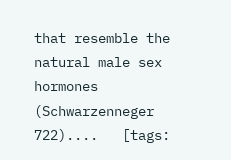that resemble the natural male sex hormones (Schwarzenneger 722)....   [tags: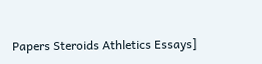Papers Steroids Athletics Essays]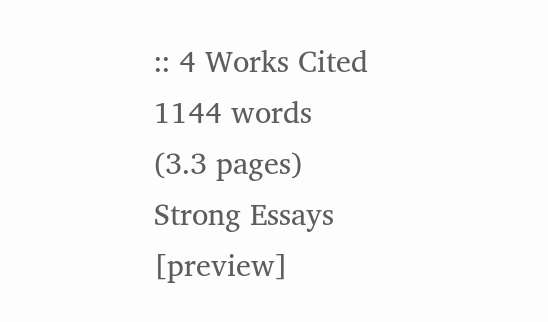:: 4 Works Cited
1144 words
(3.3 pages)
Strong Essays [preview]